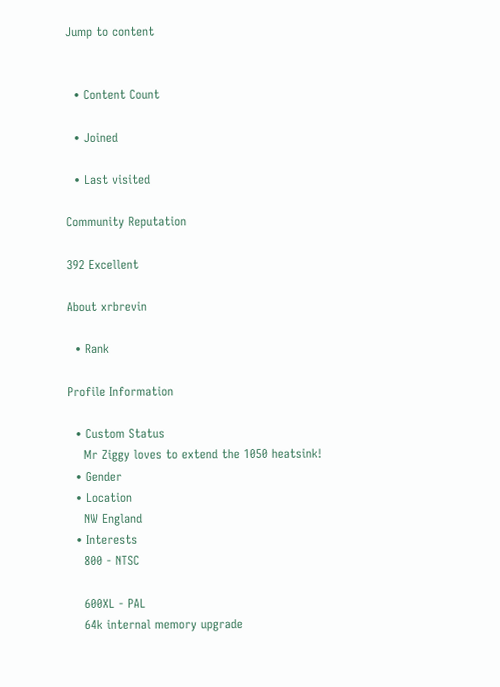Jump to content


  • Content Count

  • Joined

  • Last visited

Community Reputation

392 Excellent

About xrbrevin

  • Rank

Profile Information

  • Custom Status
    Mr Ziggy loves to extend the 1050 heatsink!
  • Gender
  • Location
    NW England
  • Interests
    800 - NTSC

    600XL - PAL
    64k internal memory upgrade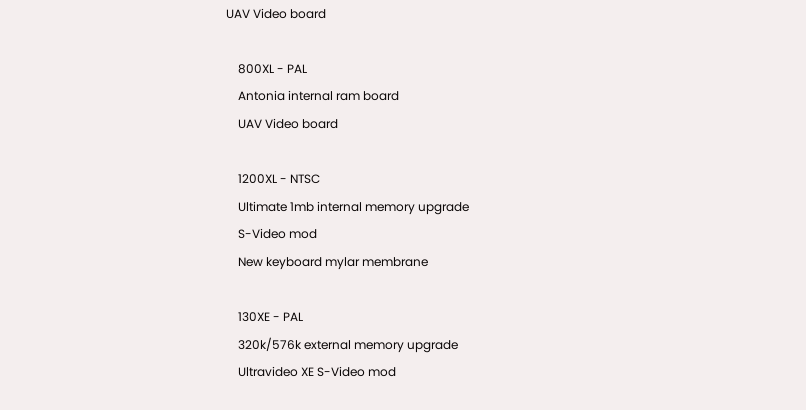UAV Video board

    800XL - PAL
    Antonia internal ram board
    UAV Video board

    1200XL - NTSC
    Ultimate 1mb internal memory upgrade
    S-Video mod
    New keyboard mylar membrane

    130XE - PAL
    320k/576k external memory upgrade
    Ultravideo XE S-Video mod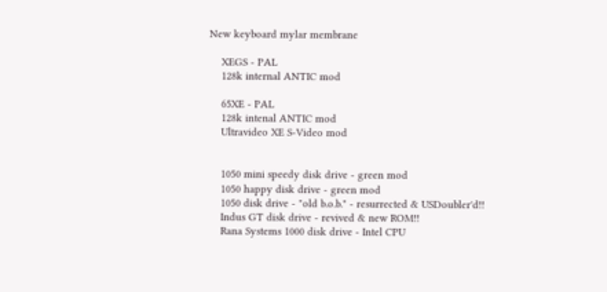New keyboard mylar membrane

    XEGS - PAL
    128k internal ANTIC mod

    65XE - PAL
    128k intenal ANTIC mod
    Ultravideo XE S-Video mod


    1050 mini speedy disk drive - green mod
    1050 happy disk drive - green mod
    1050 disk drive - "old b.o.b." - resurrected & USDoubler'd!!
    Indus GT disk drive - revived & new ROM!!
    Rana Systems 1000 disk drive - Intel CPU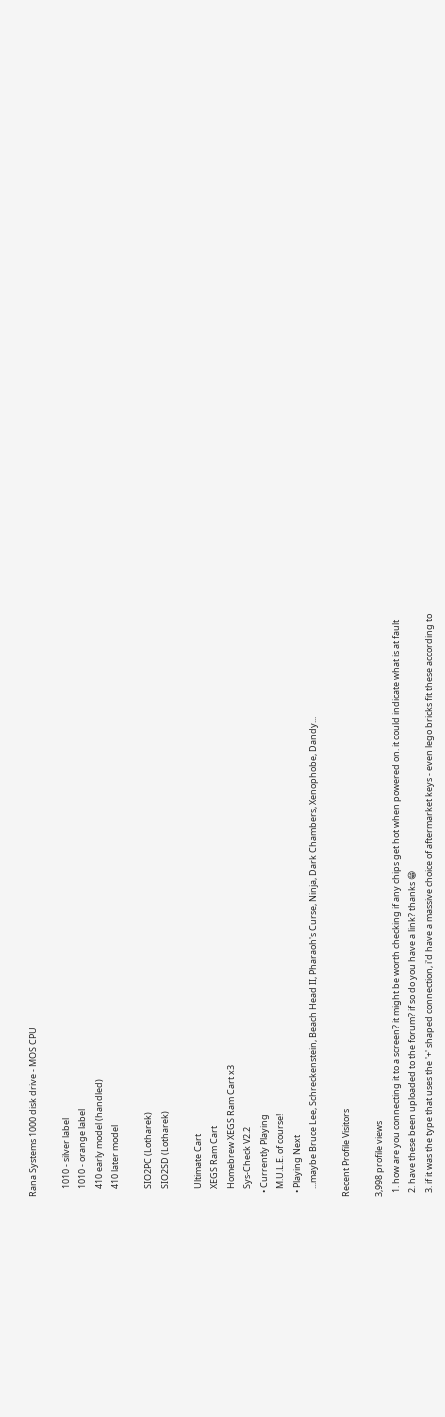Rana Systems 1000 disk drive - MOS CPU

    1010 - silver label
    1010 - orange label
    410 early model (handled)
    410 later model

    SIO2PC (Lotharek)
    SIO2SD (Lotharek)

    Ultimate Cart
    XEGS Ram Cart
    Homebrew XEGS Ram Cart x3
    Sys-Check V2.2
  • Currently Playing
    M.U.L.E. of course!
  • Playing Next
    ...maybe Bruce Lee, Schreckenstein, Beach Head II, Pharaoh's Curse, Ninja, Dark Chambers, Xenophobe, Dandy...

Recent Profile Visitors

3,998 profile views
  1. how are you connecting it to a screen? it might be worth checking if any chips get hot when powered on. it could indicate what is at fault
  2. have these been uploaded to the forum? if so do you have a link? thanks 😁
  3. if it was the type that uses the '+' shaped connection, i'd have a massive choice of aftermarket keys - even lego bricks fit these according to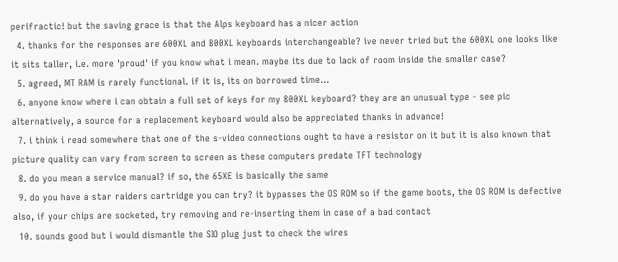perifractic! but the saving grace is that the Alps keyboard has a nicer action
  4. thanks for the responses are 600XL and 800XL keyboards interchangeable? ive never tried but the 600XL one looks like it sits taller, i.e. more 'proud' if you know what i mean. maybe its due to lack of room inside the smaller case?
  5. agreed, MT RAM is rarely functional. if it is, its on borrowed time...
  6. anyone know where i can obtain a full set of keys for my 800XL keyboard? they are an unusual type - see pic alternatively, a source for a replacement keyboard would also be appreciated thanks in advance!
  7. i think i read somewhere that one of the s-video connections ought to have a resistor on it but it is also known that picture quality can vary from screen to screen as these computers predate TFT technology
  8. do you mean a service manual? if so, the 65XE is basically the same
  9. do you have a star raiders cartridge you can try? it bypasses the OS ROM so if the game boots, the OS ROM is defective also, if your chips are socketed, try removing and re-inserting them in case of a bad contact
  10. sounds good but i would dismantle the SIO plug just to check the wires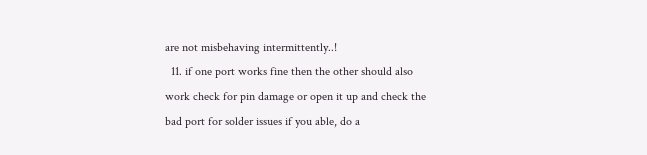are not misbehaving intermittently..!
  11. if one port works fine then the other should also work check for pin damage or open it up and check the bad port for solder issues if you able, do a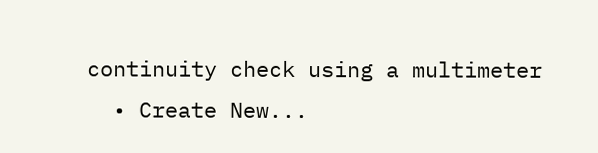continuity check using a multimeter
  • Create New...